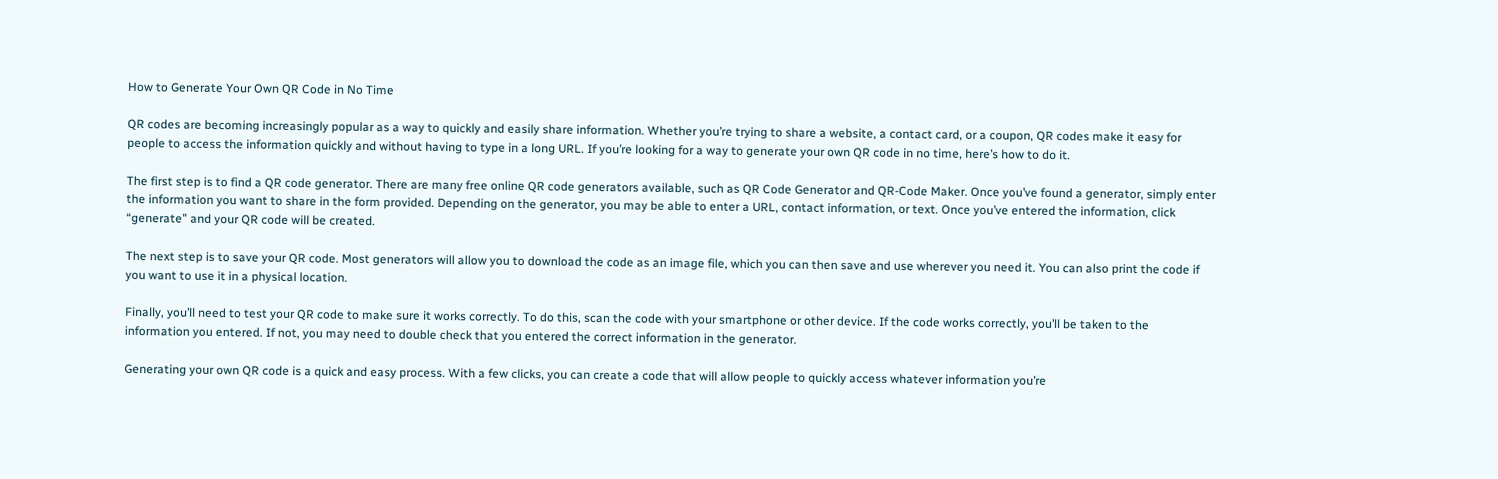How to Generate Your Own QR Code in No Time

QR codes are becoming increasingly popular as a way to quickly and easily share information. Whether you’re trying to share a website, a contact card, or a coupon, QR codes make it easy for people to access the information quickly and without having to type in a long URL. If you’re looking for a way to generate your own QR code in no time, here’s how to do it.

The first step is to find a QR code generator. There are many free online QR code generators available, such as QR Code Generator and QR-Code Maker. Once you’ve found a generator, simply enter the information you want to share in the form provided. Depending on the generator, you may be able to enter a URL, contact information, or text. Once you’ve entered the information, click “generate” and your QR code will be created.

The next step is to save your QR code. Most generators will allow you to download the code as an image file, which you can then save and use wherever you need it. You can also print the code if you want to use it in a physical location.

Finally, you’ll need to test your QR code to make sure it works correctly. To do this, scan the code with your smartphone or other device. If the code works correctly, you’ll be taken to the information you entered. If not, you may need to double check that you entered the correct information in the generator.

Generating your own QR code is a quick and easy process. With a few clicks, you can create a code that will allow people to quickly access whatever information you’re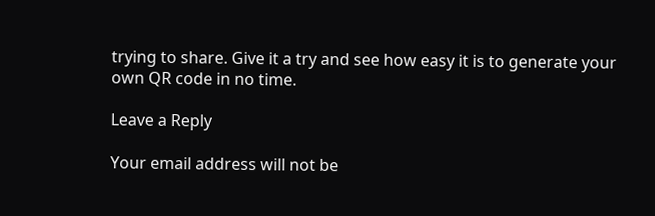trying to share. Give it a try and see how easy it is to generate your own QR code in no time.

Leave a Reply

Your email address will not be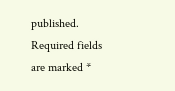published. Required fields are marked *